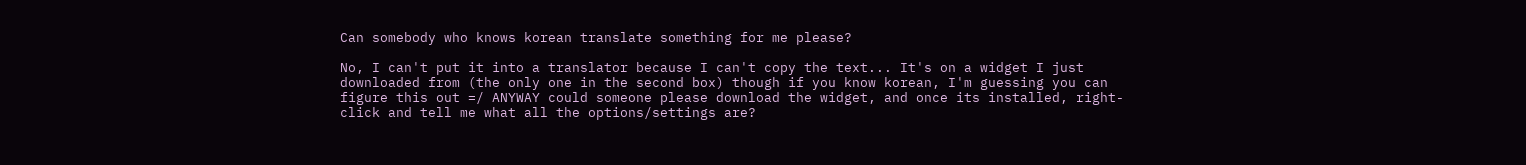Can somebody who knows korean translate something for me please?

No, I can't put it into a translator because I can't copy the text... It's on a widget I just downloaded from (the only one in the second box) though if you know korean, I'm guessing you can figure this out =/ ANYWAY could someone please download the widget, and once its installed, right-click and tell me what all the options/settings are?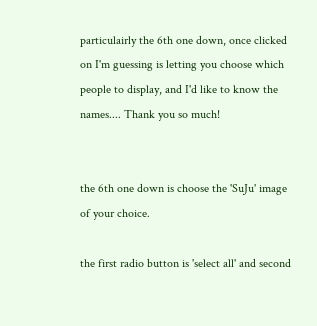particulairly the 6th one down, once clicked on I'm guessing is letting you choose which people to display, and I'd like to know the names.... Thank you so much!


the 6th one down is choose the 'SuJu' image of your choice.

the first radio button is 'select all' and second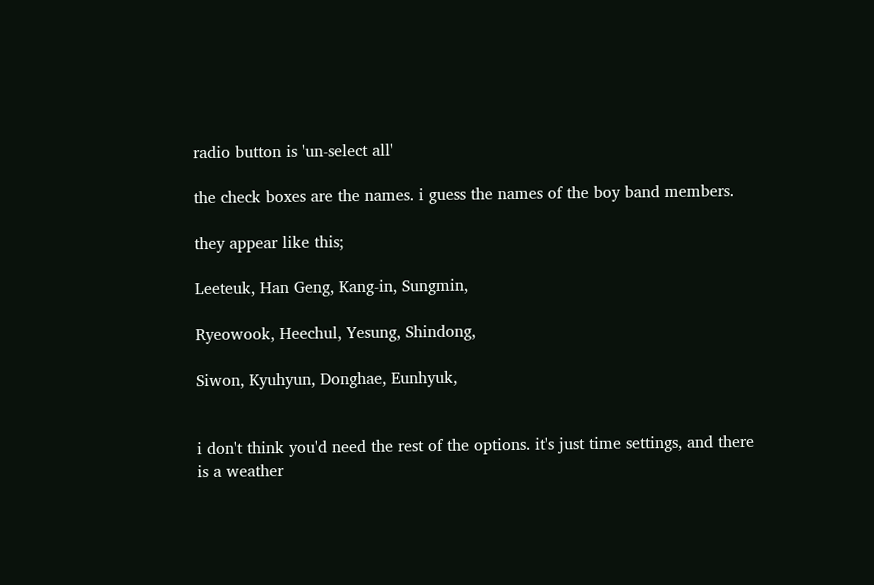radio button is 'un-select all'

the check boxes are the names. i guess the names of the boy band members.

they appear like this;

Leeteuk, Han Geng, Kang-in, Sungmin,

Ryeowook, Heechul, Yesung, Shindong,

Siwon, Kyuhyun, Donghae, Eunhyuk,


i don't think you'd need the rest of the options. it's just time settings, and there is a weather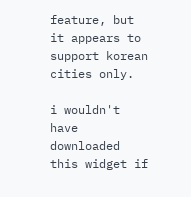feature, but it appears to support korean cities only.

i wouldn't have downloaded this widget if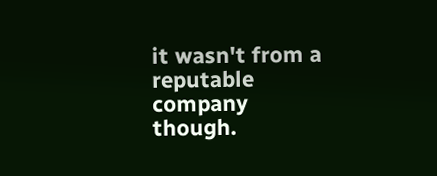it wasn't from a reputable company though.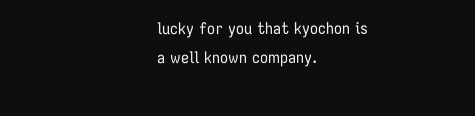lucky for you that kyochon is a well known company.